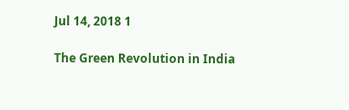Jul 14, 2018 1

The Green Revolution in India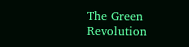The Green Revolution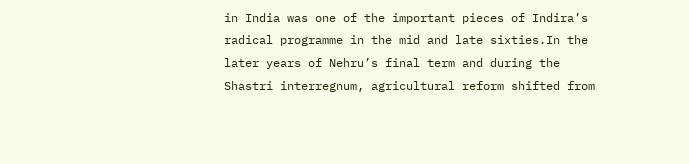in India was one of the important pieces of Indira’s radical programme in the mid and late sixties.In the later years of Nehru’s final term and during the Shastri interregnum, agricultural reform shifted from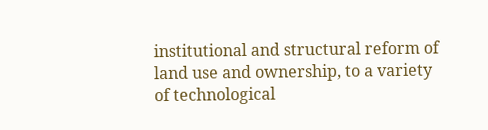institutional and structural reform of land use and ownership, to a variety of technological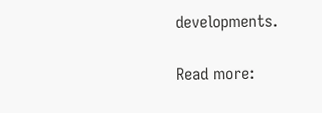developments.

Read more: